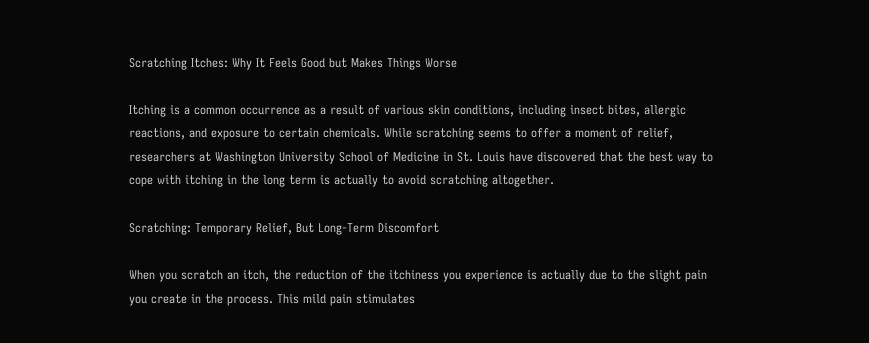Scratching Itches: Why It Feels Good but Makes Things Worse

Itching is a common occurrence as a result of various skin conditions, including insect bites, allergic reactions, and exposure to certain chemicals. While scratching seems to offer a moment of relief, researchers at Washington University School of Medicine in St. Louis have discovered that the best way to cope with itching in the long term is actually to avoid scratching altogether.

Scratching: Temporary Relief, But Long-Term Discomfort

When you scratch an itch, the reduction of the itchiness you experience is actually due to the slight pain you create in the process. This mild pain stimulates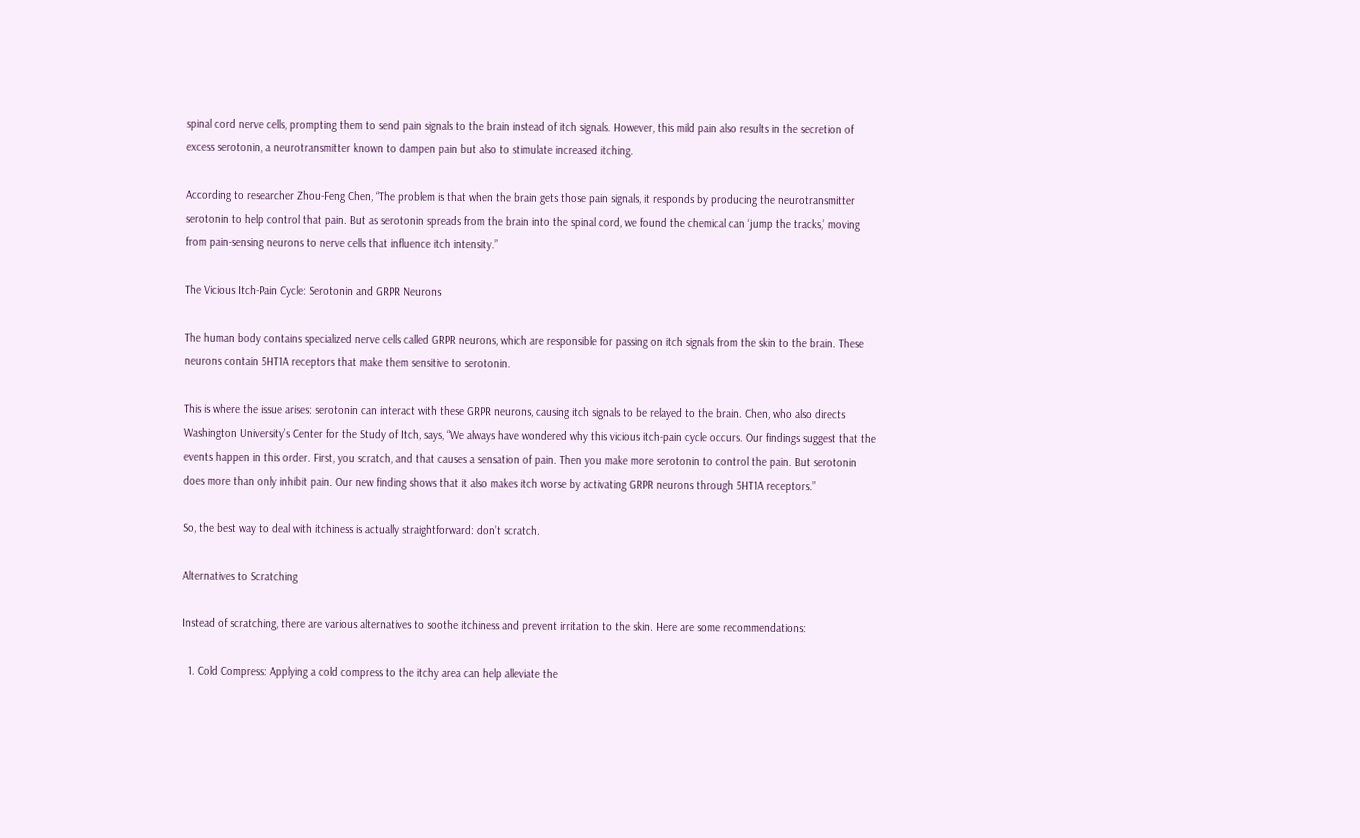spinal cord nerve cells, prompting them to send pain signals to the brain instead of itch signals. However, this mild pain also results in the secretion of excess serotonin, a neurotransmitter known to dampen pain but also to stimulate increased itching.

According to researcher Zhou-Feng Chen, “The problem is that when the brain gets those pain signals, it responds by producing the neurotransmitter serotonin to help control that pain. But as serotonin spreads from the brain into the spinal cord, we found the chemical can ‘jump the tracks,’ moving from pain-sensing neurons to nerve cells that influence itch intensity.”

The Vicious Itch-Pain Cycle: Serotonin and GRPR Neurons

The human body contains specialized nerve cells called GRPR neurons, which are responsible for passing on itch signals from the skin to the brain. These neurons contain 5HT1A receptors that make them sensitive to serotonin.

This is where the issue arises: serotonin can interact with these GRPR neurons, causing itch signals to be relayed to the brain. Chen, who also directs Washington University’s Center for the Study of Itch, says, “We always have wondered why this vicious itch-pain cycle occurs. Our findings suggest that the events happen in this order. First, you scratch, and that causes a sensation of pain. Then you make more serotonin to control the pain. But serotonin does more than only inhibit pain. Our new finding shows that it also makes itch worse by activating GRPR neurons through 5HT1A receptors.”

So, the best way to deal with itchiness is actually straightforward: don’t scratch.

Alternatives to Scratching

Instead of scratching, there are various alternatives to soothe itchiness and prevent irritation to the skin. Here are some recommendations:

  1. Cold Compress: Applying a cold compress to the itchy area can help alleviate the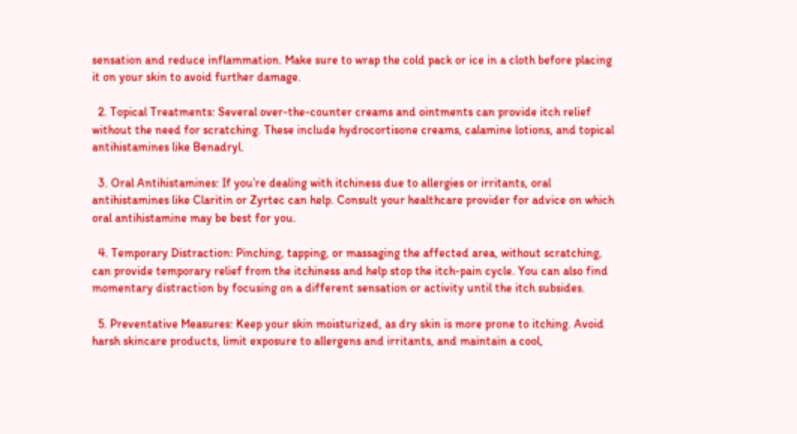sensation and reduce inflammation. Make sure to wrap the cold pack or ice in a cloth before placing it on your skin to avoid further damage.

  2. Topical Treatments: Several over-the-counter creams and ointments can provide itch relief without the need for scratching. These include hydrocortisone creams, calamine lotions, and topical antihistamines like Benadryl.

  3. Oral Antihistamines: If you’re dealing with itchiness due to allergies or irritants, oral antihistamines like Claritin or Zyrtec can help. Consult your healthcare provider for advice on which oral antihistamine may be best for you.

  4. Temporary Distraction: Pinching, tapping, or massaging the affected area, without scratching, can provide temporary relief from the itchiness and help stop the itch-pain cycle. You can also find momentary distraction by focusing on a different sensation or activity until the itch subsides.

  5. Preventative Measures: Keep your skin moisturized, as dry skin is more prone to itching. Avoid harsh skincare products, limit exposure to allergens and irritants, and maintain a cool,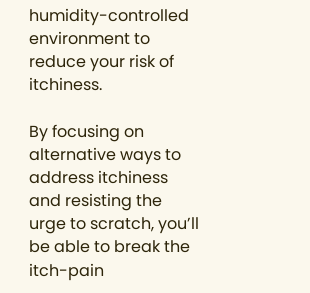humidity-controlled environment to reduce your risk of itchiness.

By focusing on alternative ways to address itchiness and resisting the urge to scratch, you’ll be able to break the itch-pain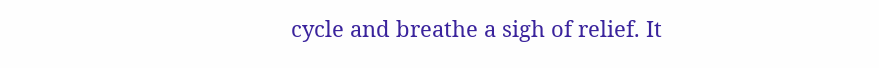cycle and breathe a sigh of relief. It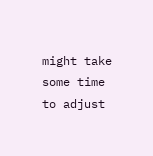might take some time to adjust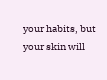your habits, but your skin will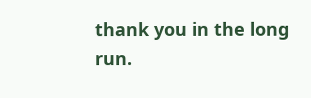thank you in the long run.